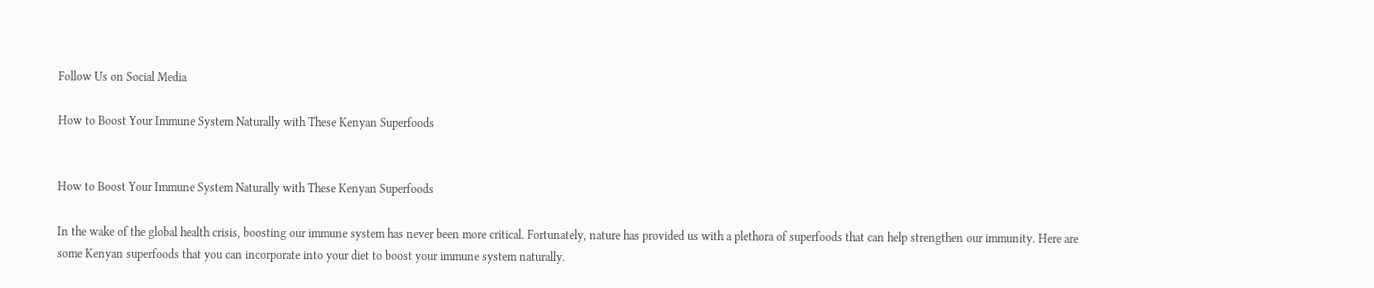Follow Us on Social Media

How to Boost Your Immune System Naturally with These Kenyan Superfoods


How to Boost Your Immune System Naturally with These Kenyan Superfoods

In the wake of the global health crisis, boosting our immune system has never been more critical. Fortunately, nature has provided us with a plethora of superfoods that can help strengthen our immunity. Here are some Kenyan superfoods that you can incorporate into your diet to boost your immune system naturally.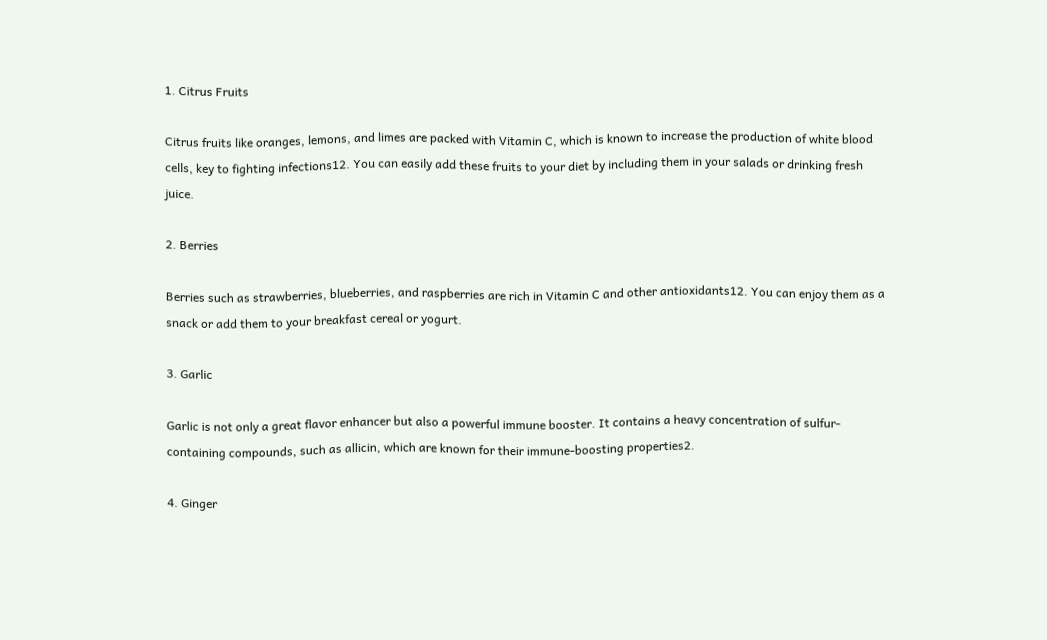1. Citrus Fruits

Citrus fruits like oranges, lemons, and limes are packed with Vitamin C, which is known to increase the production of white blood cells, key to fighting infections12. You can easily add these fruits to your diet by including them in your salads or drinking fresh juice.

2. Berries

Berries such as strawberries, blueberries, and raspberries are rich in Vitamin C and other antioxidants12. You can enjoy them as a snack or add them to your breakfast cereal or yogurt.

3. Garlic

Garlic is not only a great flavor enhancer but also a powerful immune booster. It contains a heavy concentration of sulfur-containing compounds, such as allicin, which are known for their immune-boosting properties2.

4. Ginger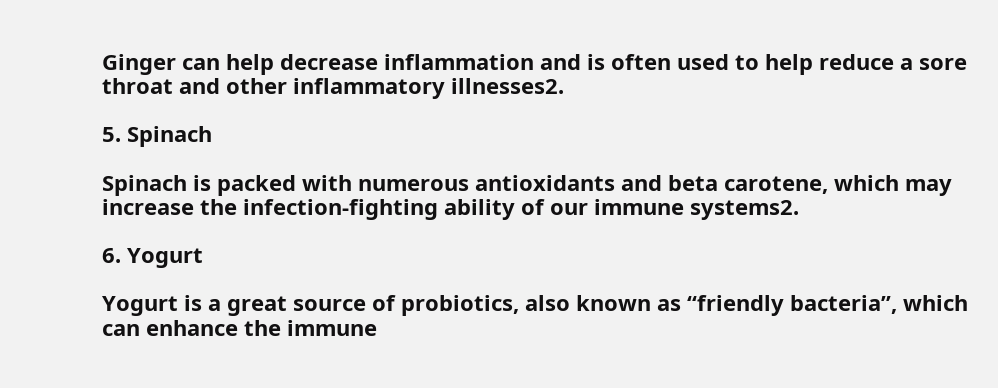Ginger can help decrease inflammation and is often used to help reduce a sore throat and other inflammatory illnesses2.

5. Spinach

Spinach is packed with numerous antioxidants and beta carotene, which may increase the infection-fighting ability of our immune systems2.

6. Yogurt

Yogurt is a great source of probiotics, also known as “friendly bacteria”, which can enhance the immune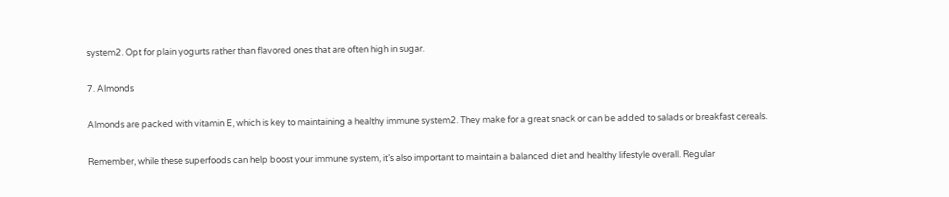system2. Opt for plain yogurts rather than flavored ones that are often high in sugar.

7. Almonds

Almonds are packed with vitamin E, which is key to maintaining a healthy immune system2. They make for a great snack or can be added to salads or breakfast cereals.

Remember, while these superfoods can help boost your immune system, it’s also important to maintain a balanced diet and healthy lifestyle overall. Regular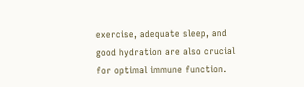exercise, adequate sleep, and good hydration are also crucial for optimal immune function.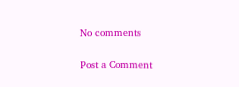No comments

Post a Comment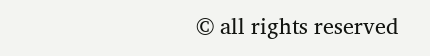© all rights reserved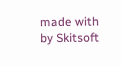made with by Skitsoft